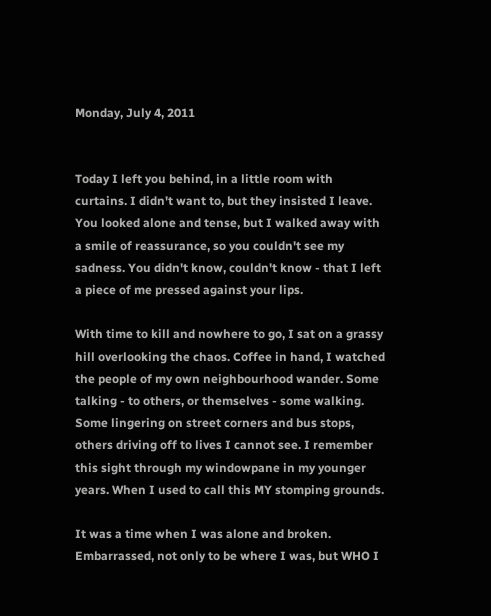Monday, July 4, 2011


Today I left you behind, in a little room with curtains. I didn't want to, but they insisted I leave. You looked alone and tense, but I walked away with a smile of reassurance, so you couldn't see my sadness. You didn't know, couldn't know - that I left a piece of me pressed against your lips.

With time to kill and nowhere to go, I sat on a grassy hill overlooking the chaos. Coffee in hand, I watched the people of my own neighbourhood wander. Some talking - to others, or themselves - some walking. Some lingering on street corners and bus stops, others driving off to lives I cannot see. I remember this sight through my windowpane in my younger years. When I used to call this MY stomping grounds.

It was a time when I was alone and broken. Embarrassed, not only to be where I was, but WHO I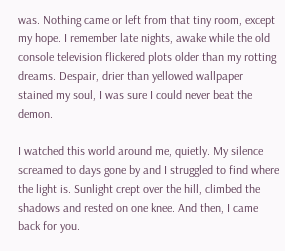was. Nothing came or left from that tiny room, except my hope. I remember late nights, awake while the old console television flickered plots older than my rotting dreams. Despair, drier than yellowed wallpaper stained my soul, I was sure I could never beat the demon.

I watched this world around me, quietly. My silence screamed to days gone by and I struggled to find where the light is. Sunlight crept over the hill, climbed the shadows and rested on one knee. And then, I came back for you.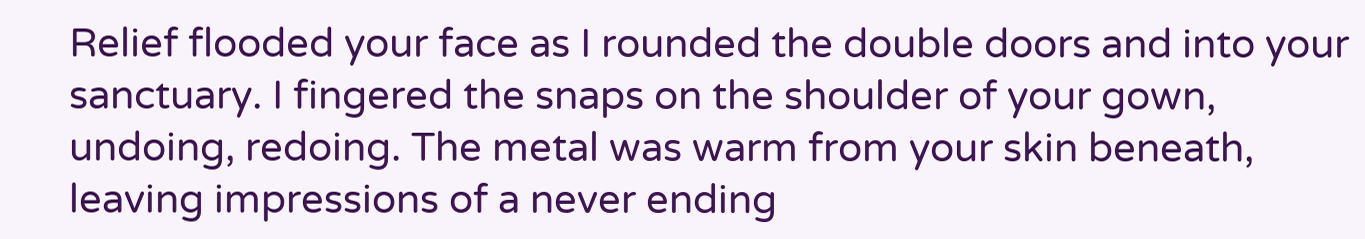Relief flooded your face as I rounded the double doors and into your sanctuary. I fingered the snaps on the shoulder of your gown, undoing, redoing. The metal was warm from your skin beneath, leaving impressions of a never ending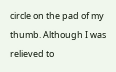circle on the pad of my thumb. Although I was relieved to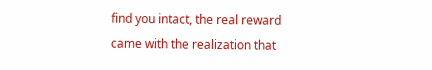find you intact, the real reward came with the realization that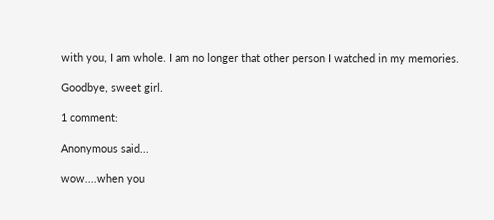with you, I am whole. I am no longer that other person I watched in my memories.

Goodbye, sweet girl.

1 comment:

Anonymous said...

wow....when you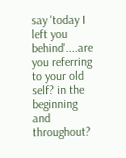say 'today I left you behind'....are you referring to your old self? in the beginning and throughout?